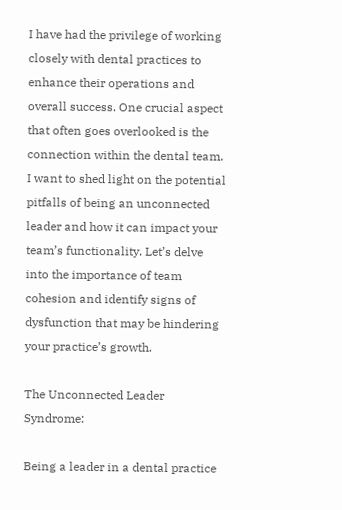I have had the privilege of working closely with dental practices to enhance their operations and overall success. One crucial aspect that often goes overlooked is the connection within the dental team. I want to shed light on the potential pitfalls of being an unconnected leader and how it can impact your team’s functionality. Let’s delve into the importance of team cohesion and identify signs of dysfunction that may be hindering your practice’s growth.

The Unconnected Leader Syndrome:

Being a leader in a dental practice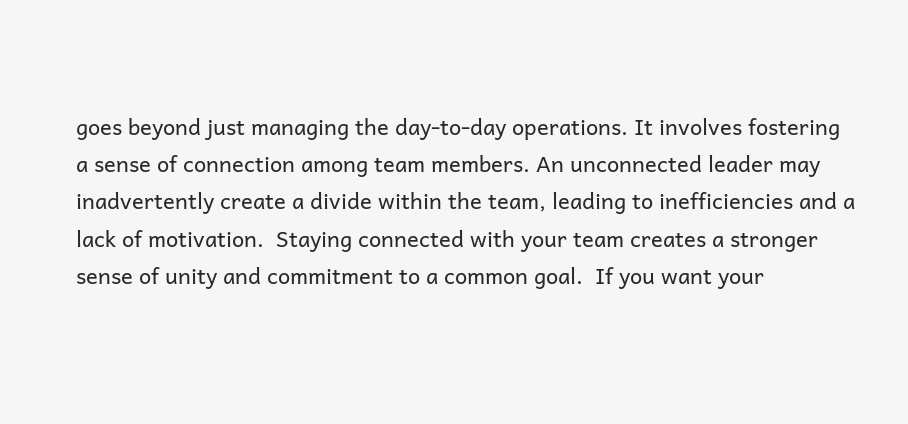goes beyond just managing the day-to-day operations. It involves fostering a sense of connection among team members. An unconnected leader may inadvertently create a divide within the team, leading to inefficiencies and a lack of motivation.  Staying connected with your team creates a stronger sense of unity and commitment to a common goal.  If you want your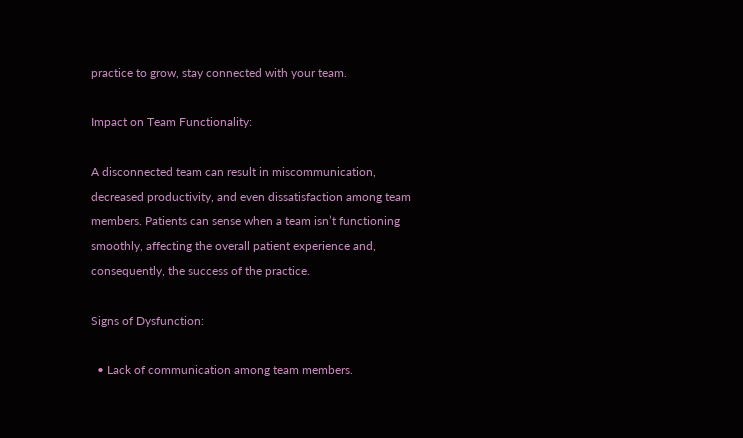practice to grow, stay connected with your team.

Impact on Team Functionality:

A disconnected team can result in miscommunication, decreased productivity, and even dissatisfaction among team members. Patients can sense when a team isn’t functioning smoothly, affecting the overall patient experience and, consequently, the success of the practice.

Signs of Dysfunction:

  • Lack of communication among team members.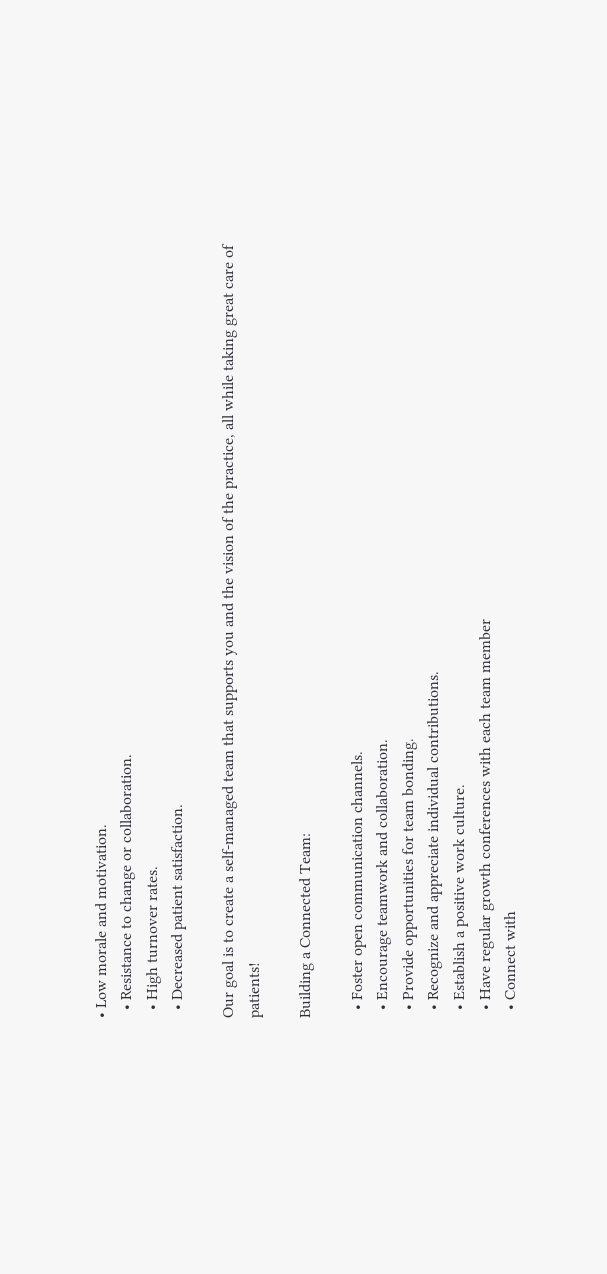• Low morale and motivation.
  • Resistance to change or collaboration.
  • High turnover rates.
  • Decreased patient satisfaction.

Our goal is to create a self-managed team that supports you and the vision of the practice, all while taking great care of patients!

Building a Connected Team:

  • Foster open communication channels.
  • Encourage teamwork and collaboration.
  • Provide opportunities for team bonding.
  • Recognize and appreciate individual contributions.
  • Establish a positive work culture.
  • Have regular growth conferences with each team member
  • Connect with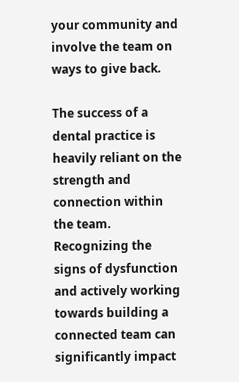your community and involve the team on ways to give back.

The success of a dental practice is heavily reliant on the strength and connection within the team. Recognizing the signs of dysfunction and actively working towards building a connected team can significantly impact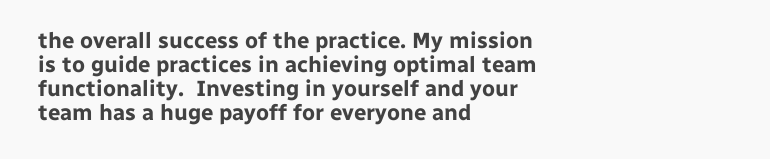the overall success of the practice. My mission is to guide practices in achieving optimal team functionality.  Investing in yourself and your team has a huge payoff for everyone and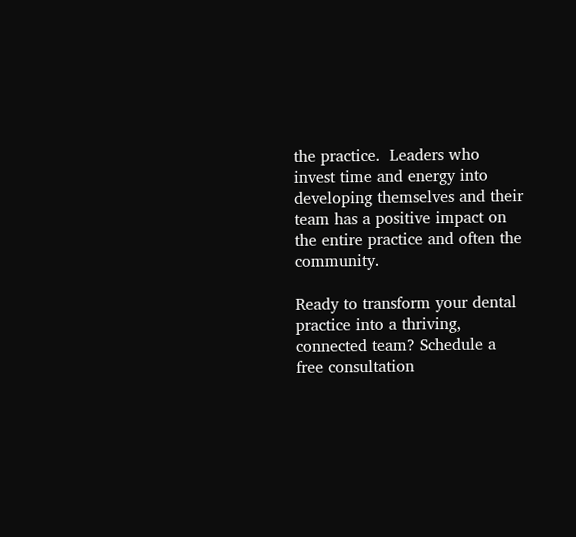the practice.  Leaders who invest time and energy into developing themselves and their team has a positive impact on the entire practice and often the community.

Ready to transform your dental practice into a thriving, connected team? Schedule a free consultation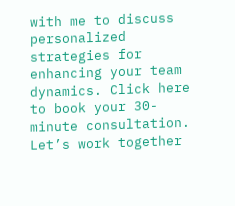with me to discuss personalized strategies for enhancing your team dynamics. Click here to book your 30-minute consultation. Let’s work together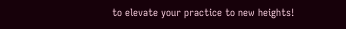to elevate your practice to new heights!